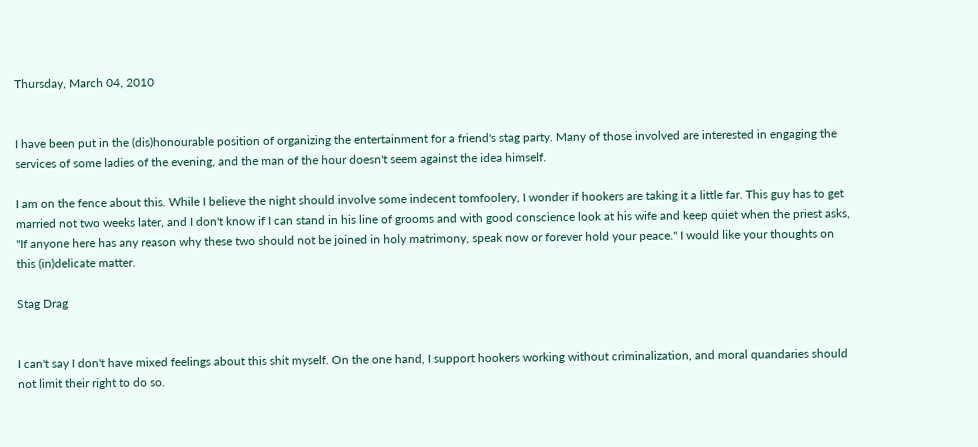Thursday, March 04, 2010


I have been put in the (dis)honourable position of organizing the entertainment for a friend's stag party. Many of those involved are interested in engaging the services of some ladies of the evening, and the man of the hour doesn't seem against the idea himself.

I am on the fence about this. While I believe the night should involve some indecent tomfoolery, I wonder if hookers are taking it a little far. This guy has to get married not two weeks later, and I don't know if I can stand in his line of grooms and with good conscience look at his wife and keep quiet when the priest asks, "If anyone here has any reason why these two should not be joined in holy matrimony, speak now or forever hold your peace." I would like your thoughts on this (in)delicate matter.

Stag Drag


I can't say I don't have mixed feelings about this shit myself. On the one hand, I support hookers working without criminalization, and moral quandaries should not limit their right to do so.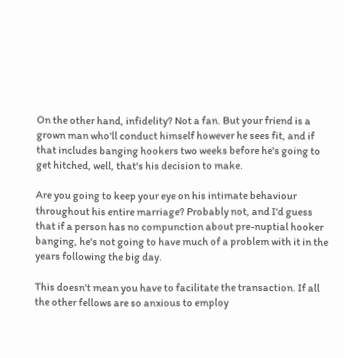On the other hand, infidelity? Not a fan. But your friend is a grown man who'll conduct himself however he sees fit, and if that includes banging hookers two weeks before he's going to get hitched, well, that's his decision to make.

Are you going to keep your eye on his intimate behaviour throughout his entire marriage? Probably not, and I'd guess that if a person has no compunction about pre-nuptial hooker banging, he's not going to have much of a problem with it in the years following the big day.

This doesn't mean you have to facilitate the transaction. If all the other fellows are so anxious to employ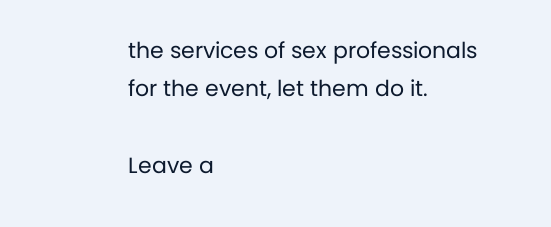the services of sex professionals for the event, let them do it.

Leave a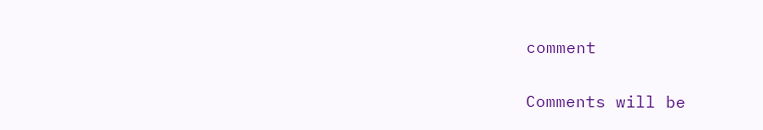comment

Comments will be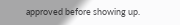approved before showing up.